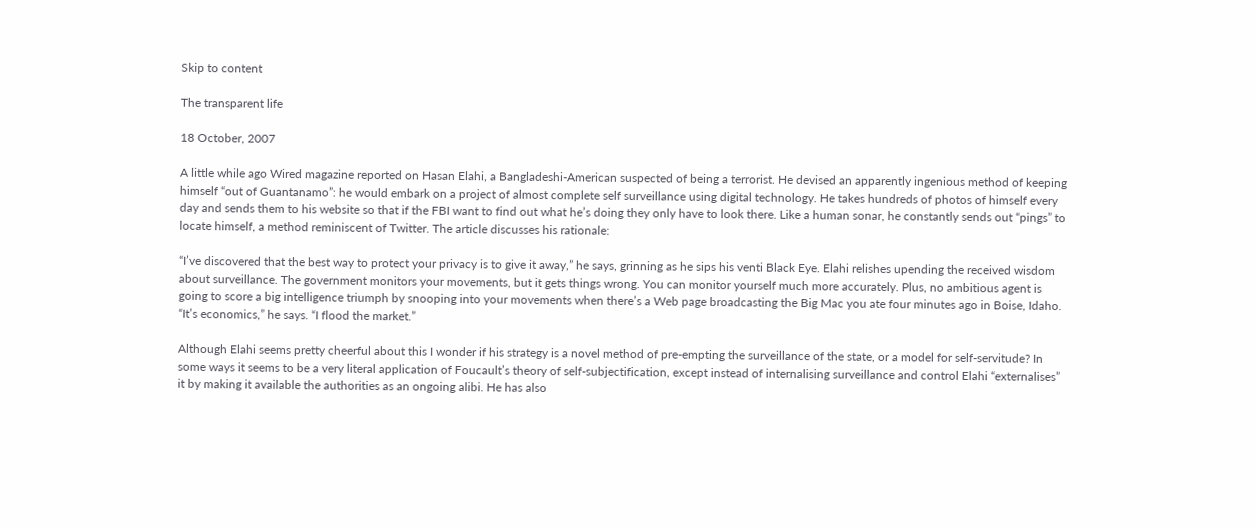Skip to content

The transparent life

18 October, 2007

A little while ago Wired magazine reported on Hasan Elahi, a Bangladeshi-American suspected of being a terrorist. He devised an apparently ingenious method of keeping himself “out of Guantanamo”: he would embark on a project of almost complete self surveillance using digital technology. He takes hundreds of photos of himself every day and sends them to his website so that if the FBI want to find out what he’s doing they only have to look there. Like a human sonar, he constantly sends out “pings” to locate himself, a method reminiscent of Twitter. The article discusses his rationale:

“I’ve discovered that the best way to protect your privacy is to give it away,” he says, grinning as he sips his venti Black Eye. Elahi relishes upending the received wisdom about surveillance. The government monitors your movements, but it gets things wrong. You can monitor yourself much more accurately. Plus, no ambitious agent is going to score a big intelligence triumph by snooping into your movements when there’s a Web page broadcasting the Big Mac you ate four minutes ago in Boise, Idaho. “It’s economics,” he says. “I flood the market.”

Although Elahi seems pretty cheerful about this I wonder if his strategy is a novel method of pre-empting the surveillance of the state, or a model for self-servitude? In some ways it seems to be a very literal application of Foucault’s theory of self-subjectification, except instead of internalising surveillance and control Elahi “externalises” it by making it available the authorities as an ongoing alibi. He has also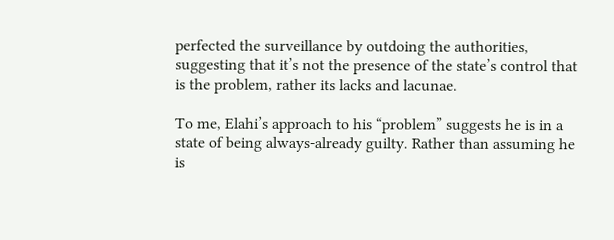perfected the surveillance by outdoing the authorities, suggesting that it’s not the presence of the state’s control that is the problem, rather its lacks and lacunae.

To me, Elahi’s approach to his “problem” suggests he is in a state of being always-already guilty. Rather than assuming he is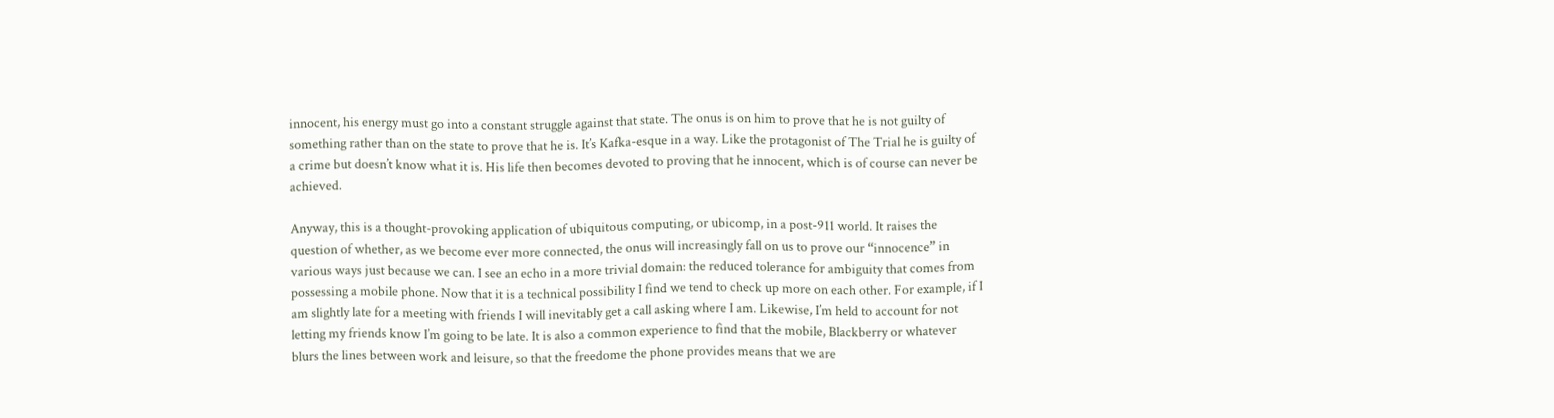innocent, his energy must go into a constant struggle against that state. The onus is on him to prove that he is not guilty of something rather than on the state to prove that he is. It’s Kafka-esque in a way. Like the protagonist of The Trial he is guilty of a crime but doesn’t know what it is. His life then becomes devoted to proving that he innocent, which is of course can never be achieved.

Anyway, this is a thought-provoking application of ubiquitous computing, or ubicomp, in a post-911 world. It raises the question of whether, as we become ever more connected, the onus will increasingly fall on us to prove our “innocence” in various ways just because we can. I see an echo in a more trivial domain: the reduced tolerance for ambiguity that comes from possessing a mobile phone. Now that it is a technical possibility I find we tend to check up more on each other. For example, if I am slightly late for a meeting with friends I will inevitably get a call asking where I am. Likewise, I’m held to account for not letting my friends know I’m going to be late. It is also a common experience to find that the mobile, Blackberry or whatever blurs the lines between work and leisure, so that the freedome the phone provides means that we are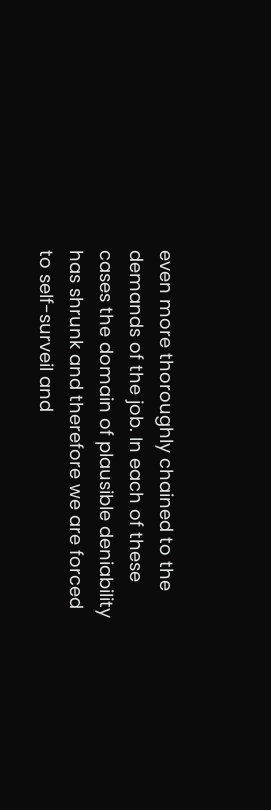even more thoroughly chained to the demands of the job. In each of these cases the domain of plausible deniability has shrunk and therefore we are forced to self-surveil and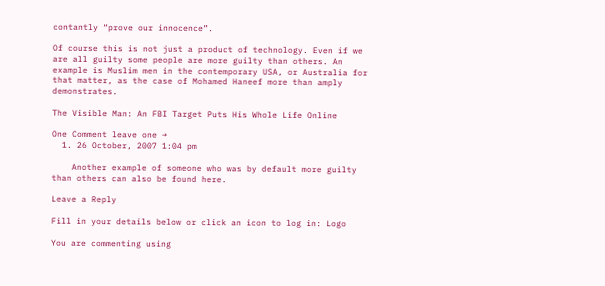contantly “prove our innocence”.

Of course this is not just a product of technology. Even if we are all guilty some people are more guilty than others. An example is Muslim men in the contemporary USA, or Australia for that matter, as the case of Mohamed Haneef more than amply demonstrates.

The Visible Man: An FBI Target Puts His Whole Life Online

One Comment leave one →
  1. 26 October, 2007 1:04 pm

    Another example of someone who was by default more guilty than others can also be found here.

Leave a Reply

Fill in your details below or click an icon to log in: Logo

You are commenting using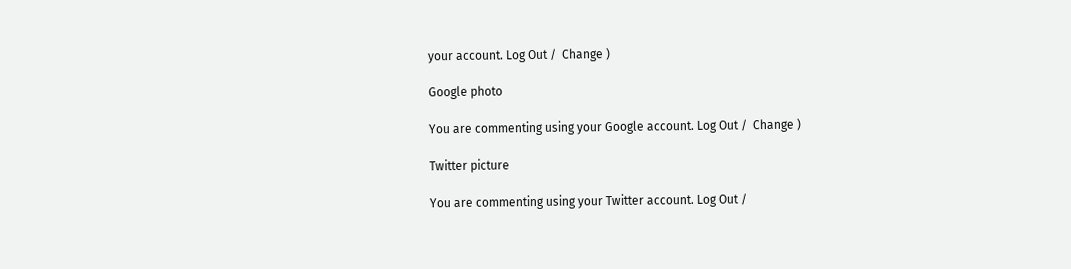your account. Log Out /  Change )

Google photo

You are commenting using your Google account. Log Out /  Change )

Twitter picture

You are commenting using your Twitter account. Log Out /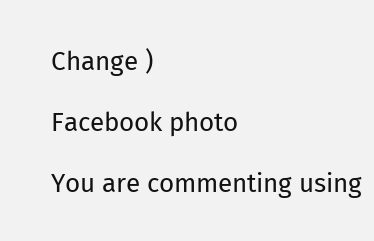Change )

Facebook photo

You are commenting using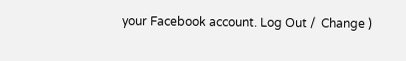your Facebook account. Log Out /  Change )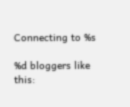Connecting to %s

%d bloggers like this: